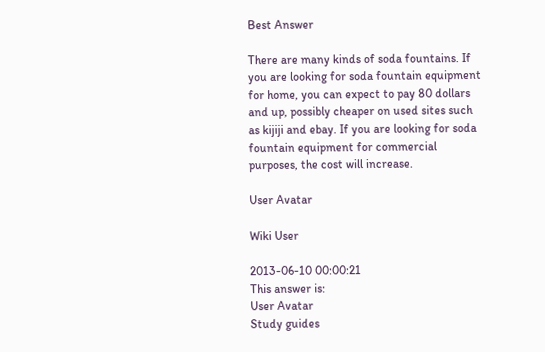Best Answer

There are many kinds of soda fountains. If you are looking for soda fountain equipment for home, you can expect to pay 80 dollars and up, possibly cheaper on used sites such as kijiji and ebay. If you are looking for soda fountain equipment for commercial purposes, the cost will increase.

User Avatar

Wiki User

2013-06-10 00:00:21
This answer is:
User Avatar
Study guides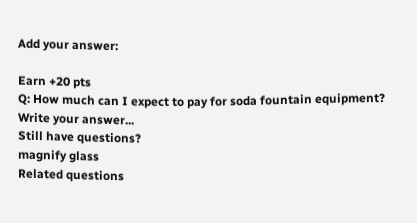Add your answer:

Earn +20 pts
Q: How much can I expect to pay for soda fountain equipment?
Write your answer...
Still have questions?
magnify glass
Related questions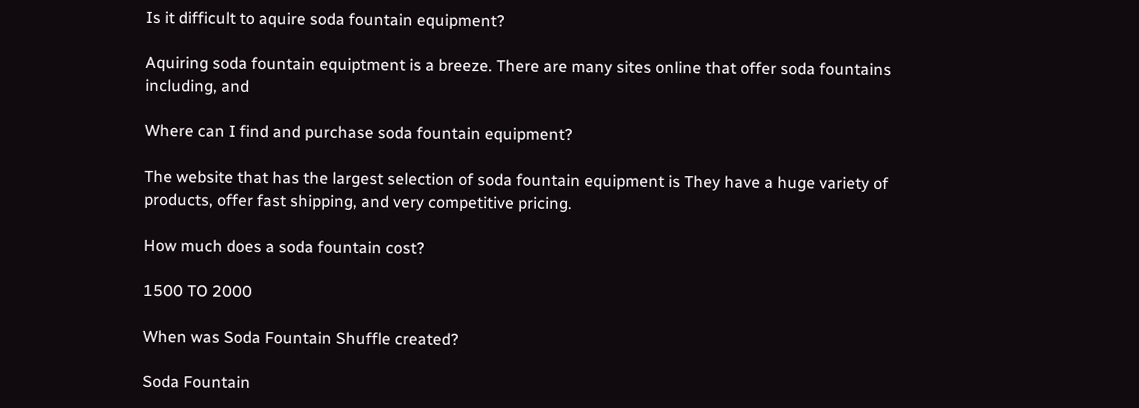Is it difficult to aquire soda fountain equipment?

Aquiring soda fountain equiptment is a breeze. There are many sites online that offer soda fountains including, and

Where can I find and purchase soda fountain equipment?

The website that has the largest selection of soda fountain equipment is They have a huge variety of products, offer fast shipping, and very competitive pricing.

How much does a soda fountain cost?

1500 TO 2000

When was Soda Fountain Shuffle created?

Soda Fountain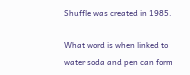Shuffle was created in 1985.

What word is when linked to water soda and pen can form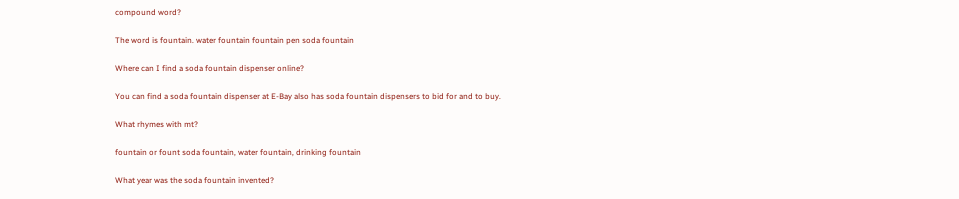compound word?

The word is fountain. water fountain fountain pen soda fountain

Where can I find a soda fountain dispenser online?

You can find a soda fountain dispenser at E-Bay also has soda fountain dispensers to bid for and to buy.

What rhymes with mt?

fountain or fount soda fountain, water fountain, drinking fountain

What year was the soda fountain invented?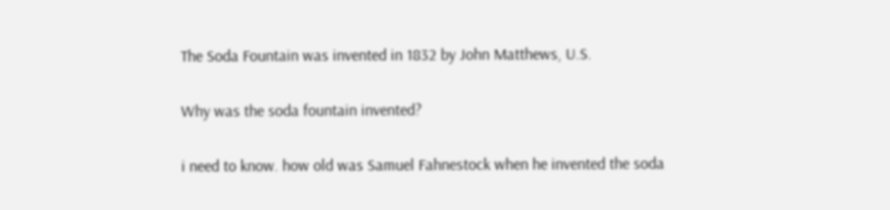The Soda Fountain was invented in 1832 by John Matthews, U.S.

Why was the soda fountain invented?

i need to know. how old was Samuel Fahnestock when he invented the soda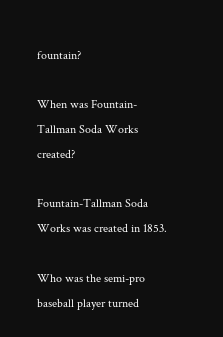fountain?

When was Fountain-Tallman Soda Works created?

Fountain-Tallman Soda Works was created in 1853.

Who was the semi-pro baseball player turned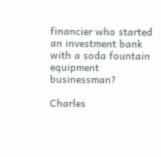financier who started an investment bank with a soda fountain equipment businessman?

Charles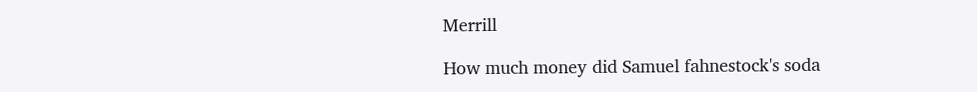Merrill

How much money did Samuel fahnestock's soda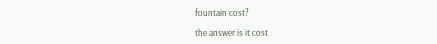fountain cost?

the answer is it cost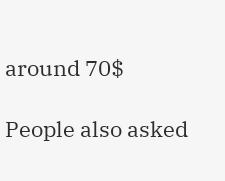around 70$

People also asked